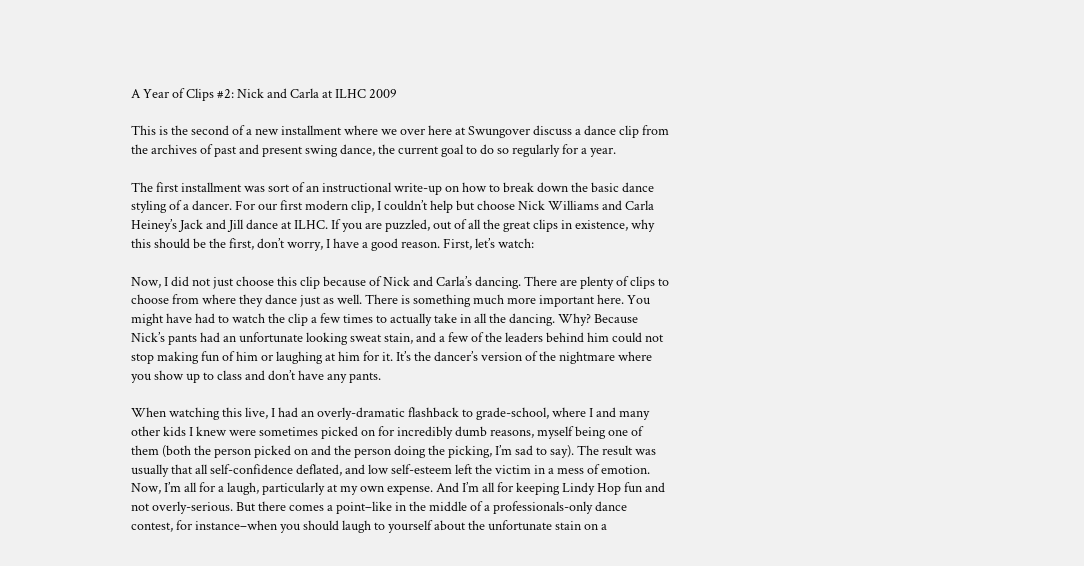A Year of Clips #2: Nick and Carla at ILHC 2009

This is the second of a new installment where we over here at Swungover discuss a dance clip from the archives of past and present swing dance, the current goal to do so regularly for a year.

The first installment was sort of an instructional write-up on how to break down the basic dance styling of a dancer. For our first modern clip, I couldn’t help but choose Nick Williams and Carla Heiney’s Jack and Jill dance at ILHC. If you are puzzled, out of all the great clips in existence, why this should be the first, don’t worry, I have a good reason. First, let’s watch:

Now, I did not just choose this clip because of Nick and Carla’s dancing. There are plenty of clips to choose from where they dance just as well. There is something much more important here. You might have had to watch the clip a few times to actually take in all the dancing. Why? Because Nick’s pants had an unfortunate looking sweat stain, and a few of the leaders behind him could not stop making fun of him or laughing at him for it. It’s the dancer’s version of the nightmare where you show up to class and don’t have any pants.

When watching this live, I had an overly-dramatic flashback to grade-school, where I and many other kids I knew were sometimes picked on for incredibly dumb reasons, myself being one of them (both the person picked on and the person doing the picking, I’m sad to say). The result was usually that all self-confidence deflated, and low self-esteem left the victim in a mess of emotion. Now, I’m all for a laugh, particularly at my own expense. And I’m all for keeping Lindy Hop fun and not overly-serious. But there comes a point–like in the middle of a professionals-only dance contest, for instance–when you should laugh to yourself about the unfortunate stain on a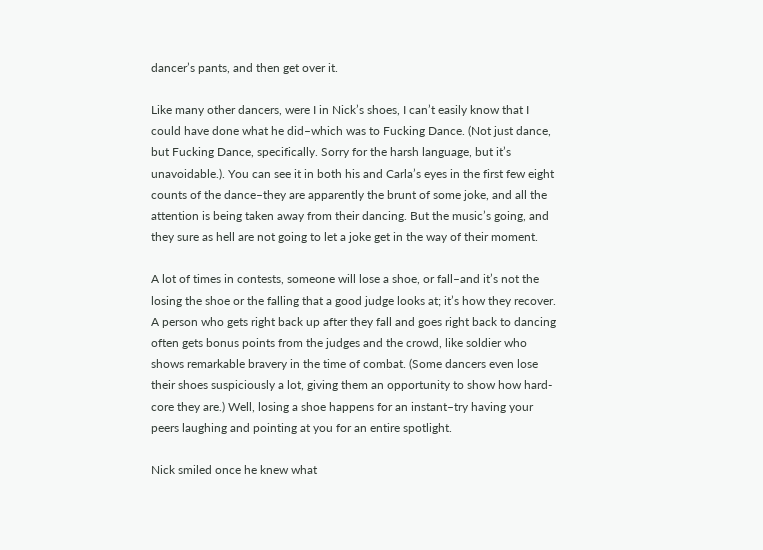dancer’s pants, and then get over it.

Like many other dancers, were I in Nick’s shoes, I can’t easily know that I could have done what he did–which was to Fucking Dance. (Not just dance, but Fucking Dance, specifically. Sorry for the harsh language, but it’s unavoidable.). You can see it in both his and Carla’s eyes in the first few eight counts of the dance–they are apparently the brunt of some joke, and all the attention is being taken away from their dancing. But the music’s going, and they sure as hell are not going to let a joke get in the way of their moment.

A lot of times in contests, someone will lose a shoe, or fall–and it’s not the losing the shoe or the falling that a good judge looks at; it’s how they recover. A person who gets right back up after they fall and goes right back to dancing often gets bonus points from the judges and the crowd, like soldier who shows remarkable bravery in the time of combat. (Some dancers even lose their shoes suspiciously a lot, giving them an opportunity to show how hard-core they are.) Well, losing a shoe happens for an instant–try having your peers laughing and pointing at you for an entire spotlight.

Nick smiled once he knew what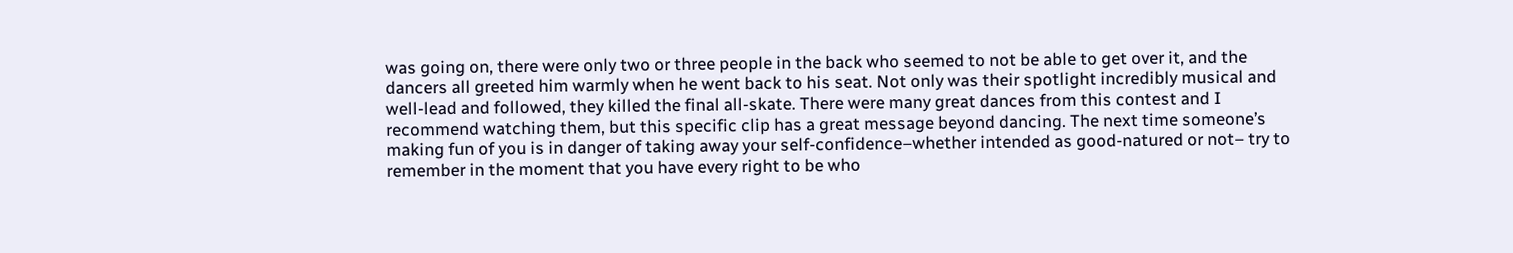was going on, there were only two or three people in the back who seemed to not be able to get over it, and the dancers all greeted him warmly when he went back to his seat. Not only was their spotlight incredibly musical and well-lead and followed, they killed the final all-skate. There were many great dances from this contest and I recommend watching them, but this specific clip has a great message beyond dancing. The next time someone’s making fun of you is in danger of taking away your self-confidence–whether intended as good-natured or not– try to remember in the moment that you have every right to be who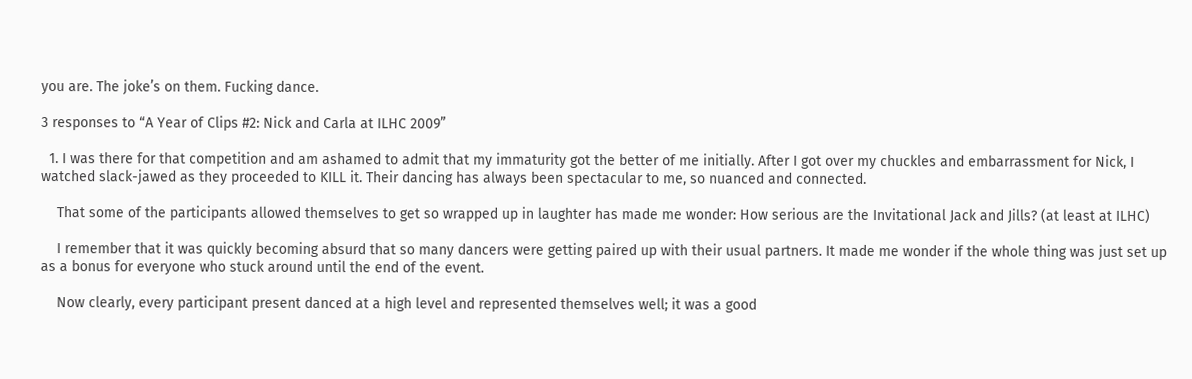you are. The joke’s on them. Fucking dance.

3 responses to “A Year of Clips #2: Nick and Carla at ILHC 2009”

  1. I was there for that competition and am ashamed to admit that my immaturity got the better of me initially. After I got over my chuckles and embarrassment for Nick, I watched slack-jawed as they proceeded to KILL it. Their dancing has always been spectacular to me, so nuanced and connected.

    That some of the participants allowed themselves to get so wrapped up in laughter has made me wonder: How serious are the Invitational Jack and Jills? (at least at ILHC)

    I remember that it was quickly becoming absurd that so many dancers were getting paired up with their usual partners. It made me wonder if the whole thing was just set up as a bonus for everyone who stuck around until the end of the event.

    Now clearly, every participant present danced at a high level and represented themselves well; it was a good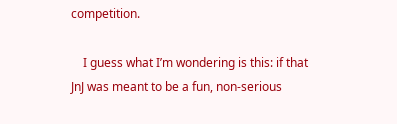competition.

    I guess what I’m wondering is this: if that JnJ was meant to be a fun, non-serious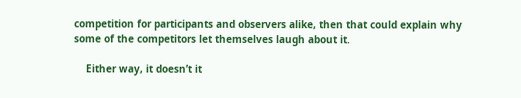competition for participants and observers alike, then that could explain why some of the competitors let themselves laugh about it.

    Either way, it doesn’t it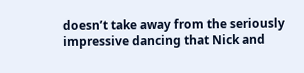doesn’t take away from the seriously impressive dancing that Nick and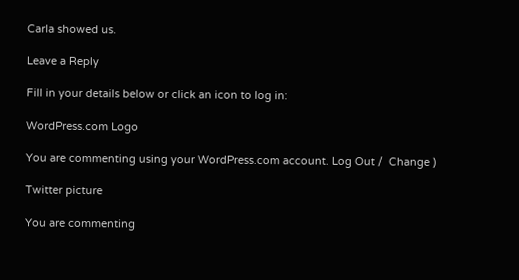Carla showed us.

Leave a Reply

Fill in your details below or click an icon to log in:

WordPress.com Logo

You are commenting using your WordPress.com account. Log Out /  Change )

Twitter picture

You are commenting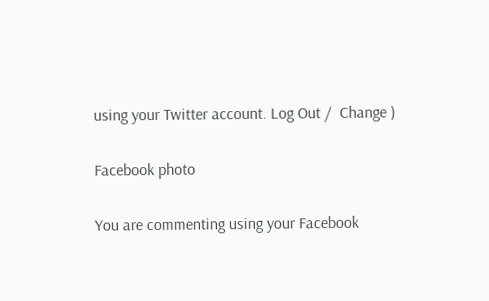using your Twitter account. Log Out /  Change )

Facebook photo

You are commenting using your Facebook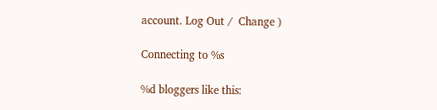account. Log Out /  Change )

Connecting to %s

%d bloggers like this: